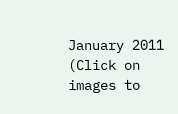January 2011
(Click on images to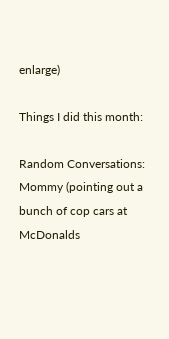enlarge)

Things I did this month:

Random Conversations:
Mommy (pointing out a bunch of cop cars at McDonalds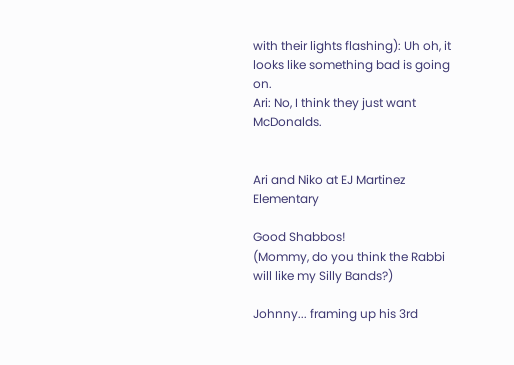with their lights flashing): Uh oh, it looks like something bad is going on.
Ari: No, I think they just want McDonalds.


Ari and Niko at EJ Martinez Elementary

Good Shabbos!
(Mommy, do you think the Rabbi will like my Silly Bands?)

Johnny... framing up his 3rd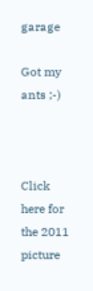garage

Got my ants ;-)



Click here for the 2011 picture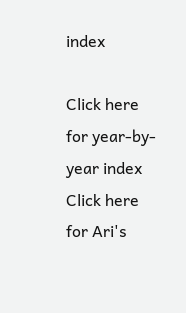index

Click here for year-by-year index
Click here for Ari's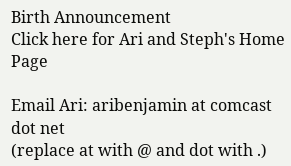Birth Announcement
Click here for Ari and Steph's Home Page

Email Ari: aribenjamin at comcast dot net
(replace at with @ and dot with .)